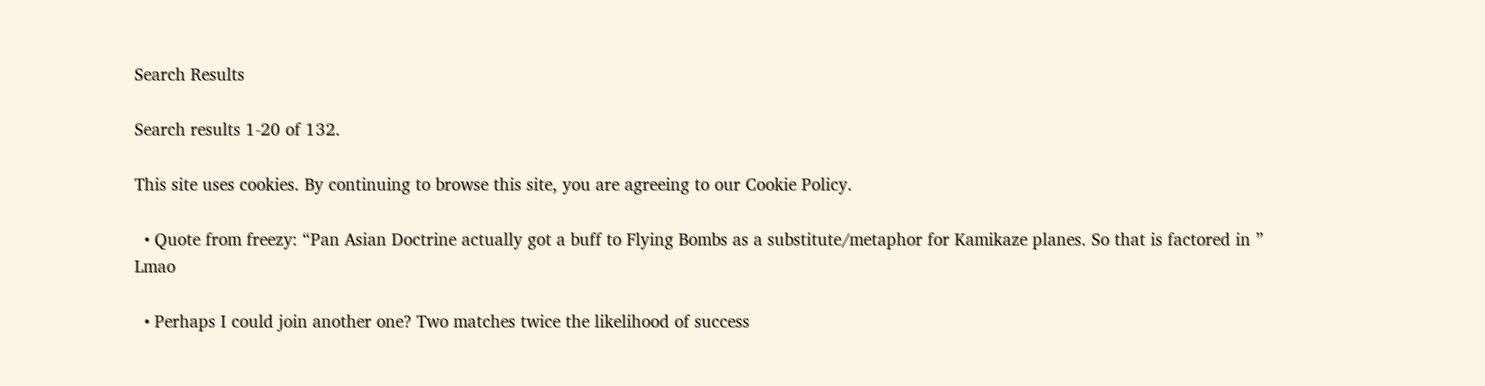Search Results

Search results 1-20 of 132.

This site uses cookies. By continuing to browse this site, you are agreeing to our Cookie Policy.

  • Quote from freezy: “Pan Asian Doctrine actually got a buff to Flying Bombs as a substitute/metaphor for Kamikaze planes. So that is factored in ” Lmao

  • Perhaps I could join another one? Two matches twice the likelihood of success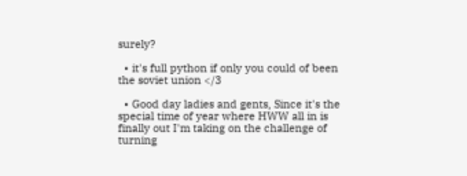surely?

  • it's full python if only you could of been the soviet union </3

  • Good day ladies and gents, Since it's the special time of year where HWW all in is finally out I'm taking on the challenge of turning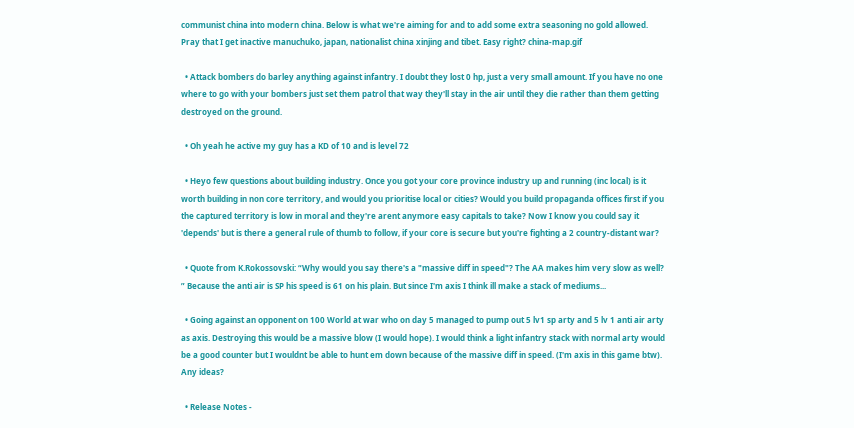communist china into modern china. Below is what we're aiming for and to add some extra seasoning no gold allowed. Pray that I get inactive manuchuko, japan, nationalist china xinjing and tibet. Easy right? china-map.gif

  • Attack bombers do barley anything against infantry. I doubt they lost 0 hp, just a very small amount. If you have no one where to go with your bombers just set them patrol that way they'll stay in the air until they die rather than them getting destroyed on the ground.

  • Oh yeah he active my guy has a KD of 10 and is level 72

  • Heyo few questions about building industry. Once you got your core province industry up and running (inc local) is it worth building in non core territory, and would you prioritise local or cities? Would you build propaganda offices first if you the captured territory is low in moral and they're arent anymore easy capitals to take? Now I know you could say it 'depends' but is there a general rule of thumb to follow, if your core is secure but you're fighting a 2 country-distant war?

  • Quote from K.Rokossovski: “Why would you say there's a "massive diff in speed"? The AA makes him very slow as well? ” Because the anti air is SP his speed is 61 on his plain. But since I'm axis I think ill make a stack of mediums...

  • Going against an opponent on 100 World at war who on day 5 managed to pump out 5 lv1 sp arty and 5 lv 1 anti air arty as axis. Destroying this would be a massive blow (I would hope). I would think a light infantry stack with normal arty would be a good counter but I wouldnt be able to hunt em down because of the massive diff in speed. (I'm axis in this game btw). Any ideas?

  • Release Notes -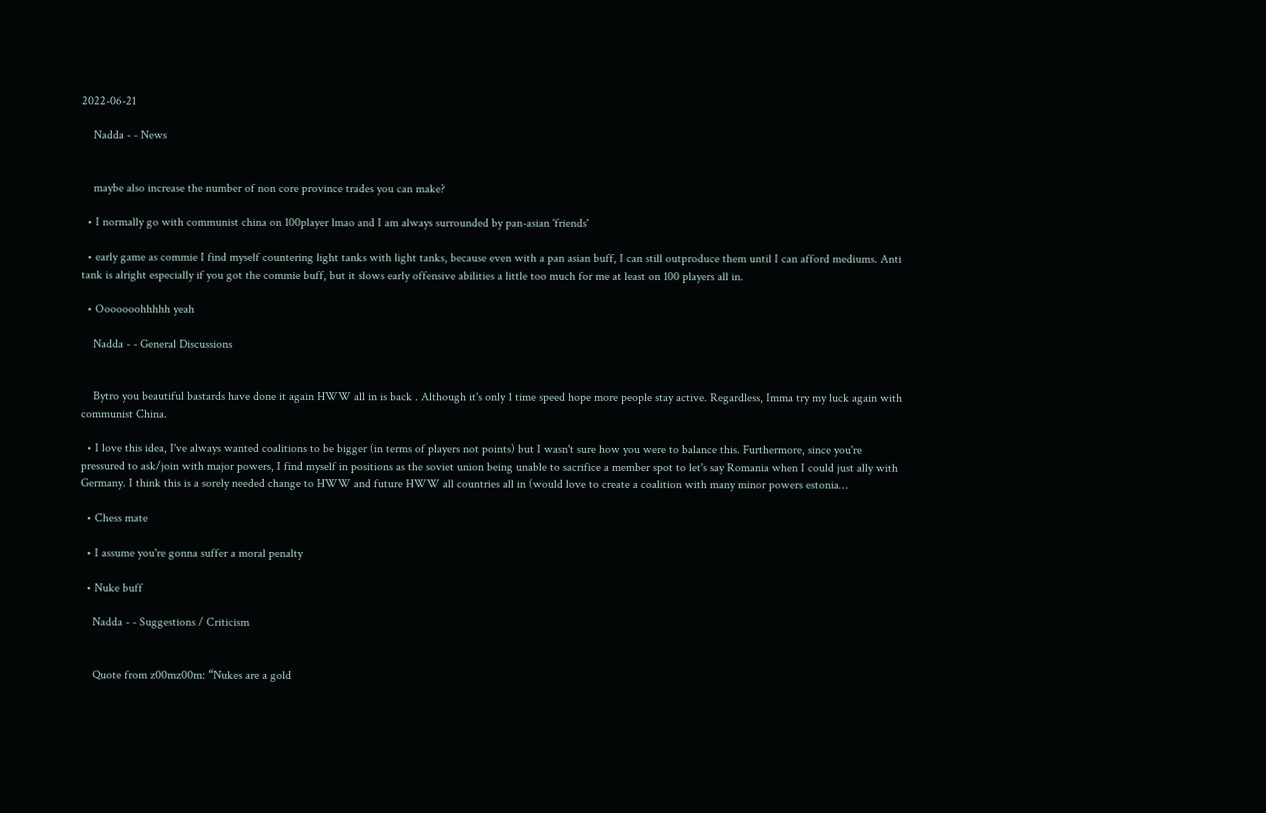2022-06-21

    Nadda - - News


    maybe also increase the number of non core province trades you can make?

  • I normally go with communist china on 100player lmao and I am always surrounded by pan-asian 'friends'

  • early game as commie I find myself countering light tanks with light tanks, because even with a pan asian buff, I can still outproduce them until I can afford mediums. Anti tank is alright especially if you got the commie buff, but it slows early offensive abilities a little too much for me at least on 100 players all in.

  • Ooooooohhhhh yeah

    Nadda - - General Discussions


    Bytro you beautiful bastards have done it again HWW all in is back . Although it's only 1 time speed hope more people stay active. Regardless, Imma try my luck again with communist China.

  • I love this idea, I've always wanted coalitions to be bigger (in terms of players not points) but I wasn't sure how you were to balance this. Furthermore, since you're pressured to ask/join with major powers, I find myself in positions as the soviet union being unable to sacrifice a member spot to let's say Romania when I could just ally with Germany. I think this is a sorely needed change to HWW and future HWW all countries all in (would love to create a coalition with many minor powers estonia…

  • Chess mate

  • I assume you're gonna suffer a moral penalty

  • Nuke buff

    Nadda - - Suggestions / Criticism


    Quote from z00mz00m: “Nukes are a gold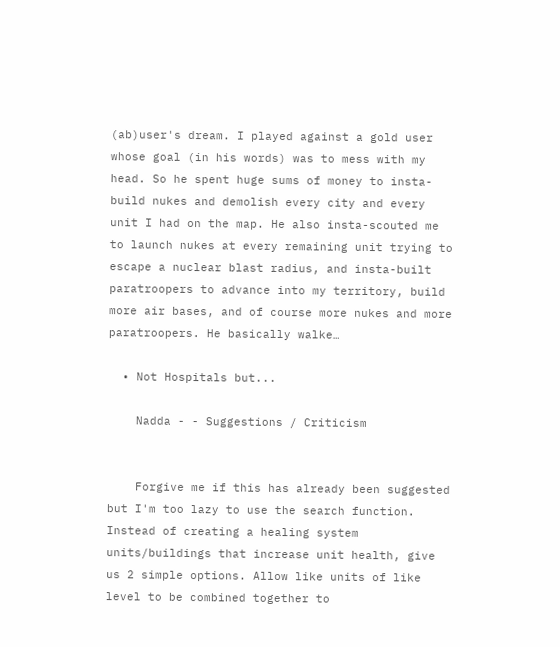(ab)user's dream. I played against a gold user whose goal (in his words) was to mess with my head. So he spent huge sums of money to insta-build nukes and demolish every city and every unit I had on the map. He also insta-scouted me to launch nukes at every remaining unit trying to escape a nuclear blast radius, and insta-built paratroopers to advance into my territory, build more air bases, and of course more nukes and more paratroopers. He basically walke…

  • Not Hospitals but...

    Nadda - - Suggestions / Criticism


    Forgive me if this has already been suggested but I'm too lazy to use the search function. Instead of creating a healing system units/buildings that increase unit health, give us 2 simple options. Allow like units of like level to be combined together to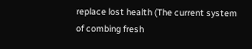replace lost health (The current system of combing fresh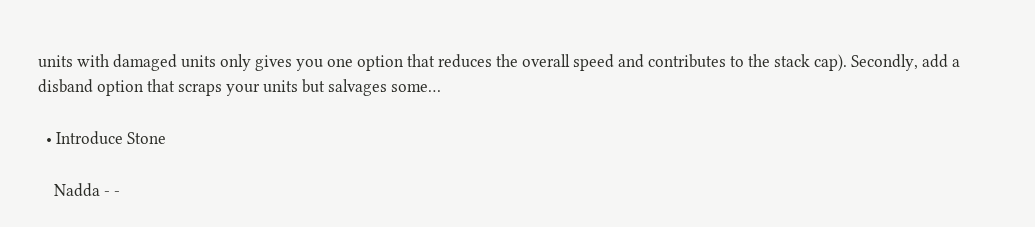units with damaged units only gives you one option that reduces the overall speed and contributes to the stack cap). Secondly, add a disband option that scraps your units but salvages some…

  • Introduce Stone

    Nadda - -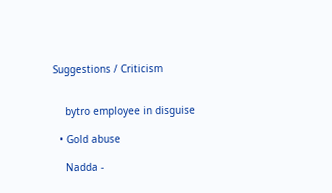Suggestions / Criticism


    bytro employee in disguise

  • Gold abuse

    Nadda -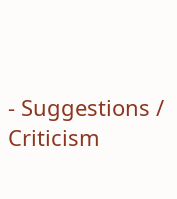- Suggestions / Criticism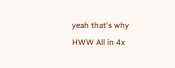yeah that's why HWW All in 4x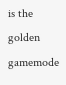is the golden gamemode